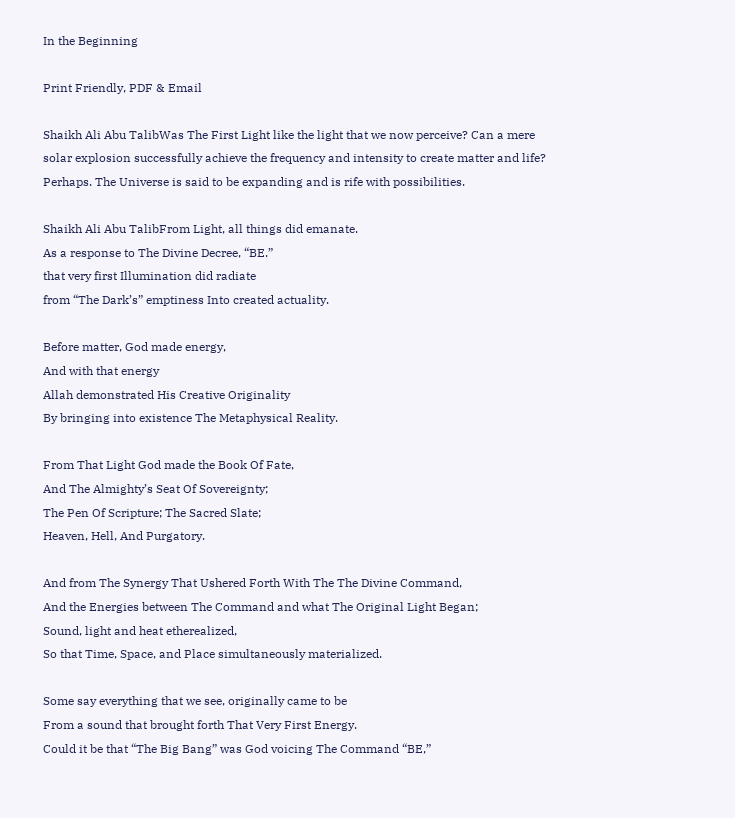In the Beginning

Print Friendly, PDF & Email

Shaikh Ali Abu TalibWas The First Light like the light that we now perceive? Can a mere solar explosion successfully achieve the frequency and intensity to create matter and life? Perhaps. The Universe is said to be expanding and is rife with possibilities.

Shaikh Ali Abu TalibFrom Light, all things did emanate.
As a response to The Divine Decree, “BE.”
that very first Illumination did radiate
from “The Dark’s” emptiness Into created actuality.

Before matter, God made energy,
And with that energy
Allah demonstrated His Creative Originality
By bringing into existence The Metaphysical Reality.

From That Light God made the Book Of Fate,
And The Almighty’s Seat Of Sovereignty;
The Pen Of Scripture; The Sacred Slate;
Heaven, Hell, And Purgatory.

And from The Synergy That Ushered Forth With The The Divine Command,
And the Energies between The Command and what The Original Light Began;
Sound, light and heat etherealized,
So that Time, Space, and Place simultaneously materialized.

Some say everything that we see, originally came to be
From a sound that brought forth That Very First Energy.
Could it be that “The Big Bang” was God voicing The Command “BE,”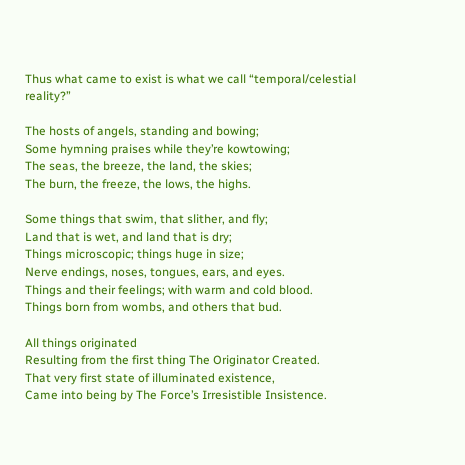Thus what came to exist is what we call “temporal/celestial reality?”

The hosts of angels, standing and bowing;
Some hymning praises while they’re kowtowing;
The seas, the breeze, the land, the skies;
The burn, the freeze, the lows, the highs.

Some things that swim, that slither, and fly;
Land that is wet, and land that is dry;
Things microscopic; things huge in size;
Nerve endings, noses, tongues, ears, and eyes.
Things and their feelings; with warm and cold blood.
Things born from wombs, and others that bud.

All things originated
Resulting from the first thing The Originator Created.
That very first state of illuminated existence,
Came into being by The Force’s Irresistible Insistence.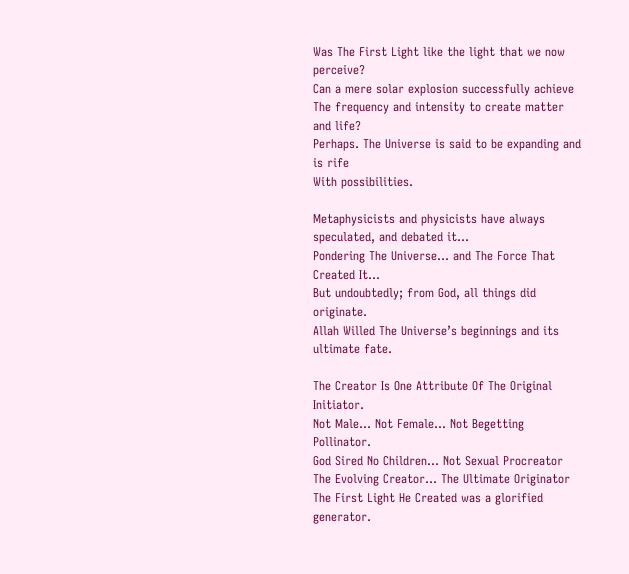Was The First Light like the light that we now perceive?
Can a mere solar explosion successfully achieve
The frequency and intensity to create matter and life?
Perhaps. The Universe is said to be expanding and is rife
With possibilities.

Metaphysicists and physicists have always speculated, and debated it…
Pondering The Universe… and The Force That Created It…
But undoubtedly; from God, all things did originate.
Allah Willed The Universe’s beginnings and its ultimate fate.

The Creator Is One Attribute Of The Original Initiator.
Not Male… Not Female… Not Begetting Pollinator.
God Sired No Children… Not Sexual Procreator
The Evolving Creator… The Ultimate Originator
The First Light He Created was a glorified generator.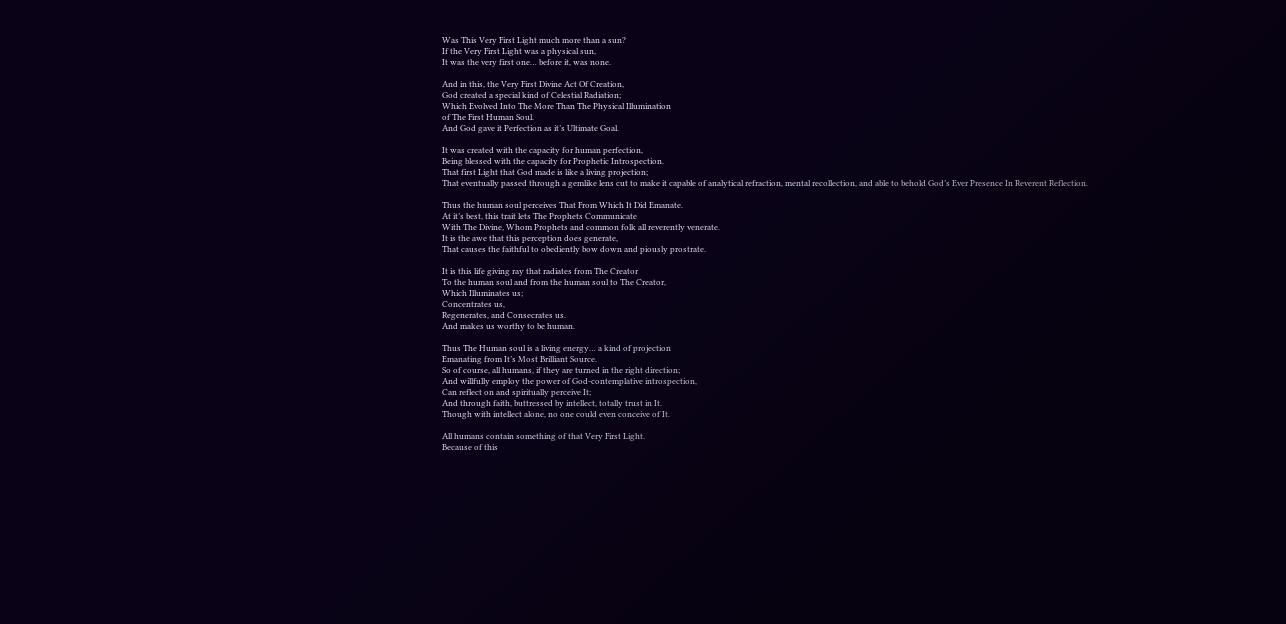Was This Very First Light much more than a sun?
If the Very First Light was a physical sun,
It was the very first one… before it, was none.

And in this, the Very First Divine Act Of Creation,
God created a special kind of Celestial Radiation;
Which Evolved Into The More Than The Physical Illumination
of The First Human Soul.
And God gave it Perfection as it’s Ultimate Goal.

It was created with the capacity for human perfection,
Being blessed with the capacity for Prophetic Introspection.
That first Light that God made is like a living projection;
That eventually passed through a gemlike lens cut to make it capable of analytical refraction, mental recollection, and able to behold God’s Ever Presence In Reverent Reflection.

Thus the human soul perceives That From Which It Did Emanate.
At it’s best, this trait lets The Prophets Communicate
With The Divine, Whom Prophets and common folk all reverently venerate.
It is the awe that this perception does generate,
That causes the faithful to obediently bow down and piously prostrate.

It is this life giving ray that radiates from The Creator
To the human soul and from the human soul to The Creator,
Which Illuminates us;
Concentrates us,
Regenerates, and Consecrates us.
And makes us worthy to be human.

Thus The Human soul is a living energy… a kind of projection
Emanating from It’s Most Brilliant Source.
So of course, all humans, if they are turned in the right direction;
And willfully employ the power of God-contemplative introspection,
Can reflect on and spiritually perceive It;
And through faith, buttressed by intellect, totally trust in It.
Though with intellect alone, no one could even conceive of It.

All humans contain something of that Very First Light.
Because of this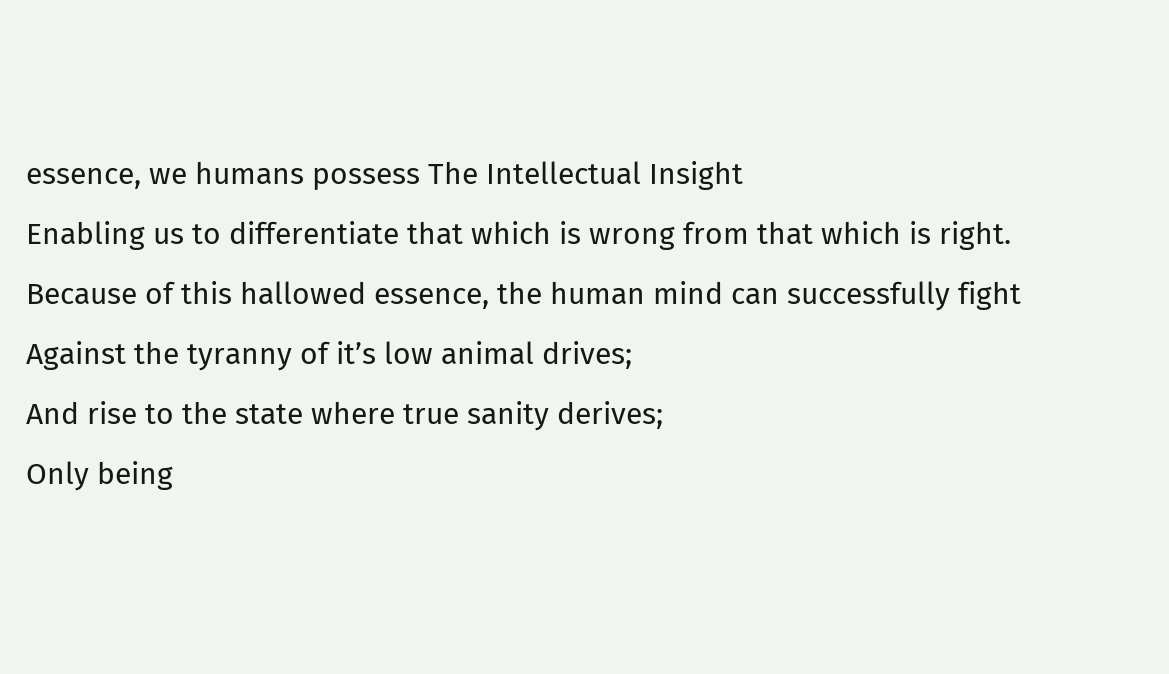essence, we humans possess The Intellectual Insight
Enabling us to differentiate that which is wrong from that which is right.
Because of this hallowed essence, the human mind can successfully fight
Against the tyranny of it’s low animal drives;
And rise to the state where true sanity derives;
Only being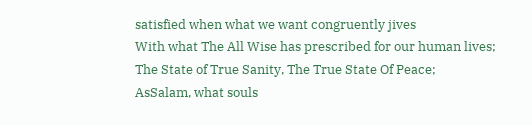satisfied when what we want congruently jives
With what The All Wise has prescribed for our human lives;
The State of True Sanity, The True State Of Peace;
AsSalam, what souls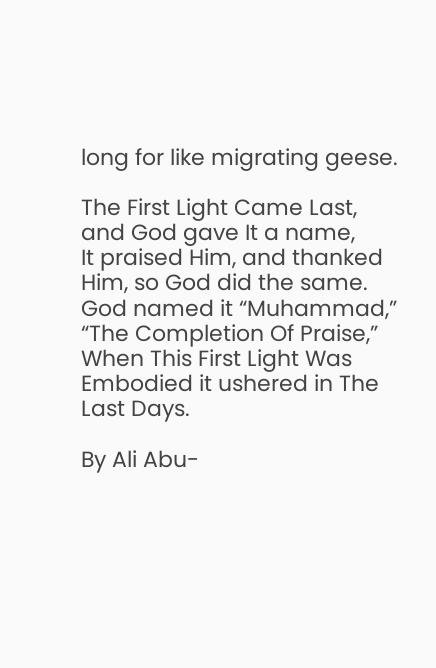long for like migrating geese.

The First Light Came Last, and God gave It a name,
It praised Him, and thanked Him, so God did the same.
God named it “Muhammad,” “The Completion Of Praise,”
When This First Light Was Embodied it ushered in The Last Days.

By Ali Abu-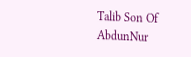Talib Son Of AbdunNur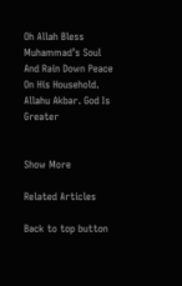Oh Allah Bless Muhammad’s Soul
And Rain Down Peace On His Household.
Allahu Akbar. God Is Greater


Show More

Related Articles

Back to top button